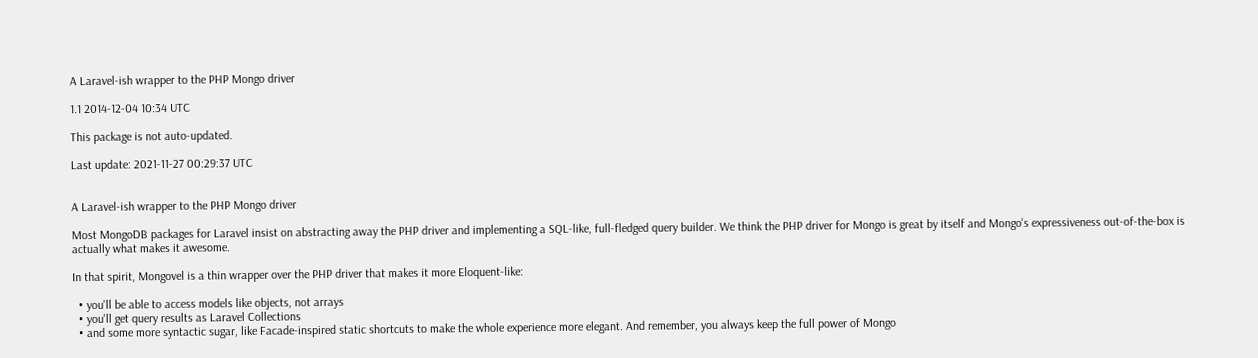A Laravel-ish wrapper to the PHP Mongo driver

1.1 2014-12-04 10:34 UTC

This package is not auto-updated.

Last update: 2021-11-27 00:29:37 UTC


A Laravel-ish wrapper to the PHP Mongo driver

Most MongoDB packages for Laravel insist on abstracting away the PHP driver and implementing a SQL-like, full-fledged query builder. We think the PHP driver for Mongo is great by itself and Mongo's expressiveness out-of-the-box is actually what makes it awesome.

In that spirit, Mongovel is a thin wrapper over the PHP driver that makes it more Eloquent-like:

  • you'll be able to access models like objects, not arrays
  • you'll get query results as Laravel Collections
  • and some more syntactic sugar, like Facade-inspired static shortcuts to make the whole experience more elegant. And remember, you always keep the full power of Mongo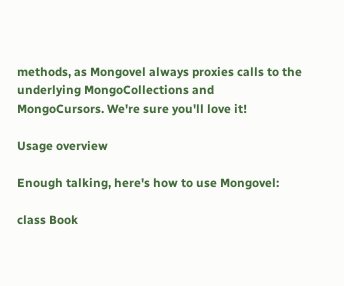methods, as Mongovel always proxies calls to the underlying MongoCollections and MongoCursors. We're sure you'll love it!

Usage overview

Enough talking, here's how to use Mongovel:

class Book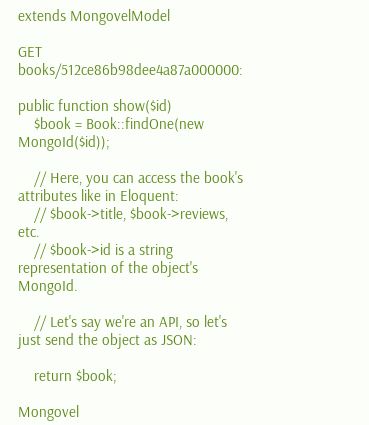extends MongovelModel

GET books/512ce86b98dee4a87a000000:

public function show($id)
    $book = Book::findOne(new MongoId($id));

    // Here, you can access the book's attributes like in Eloquent:
    // $book->title, $book->reviews, etc.
    // $book->id is a string representation of the object's MongoId.

    // Let's say we're an API, so let's just send the object as JSON:

    return $book;

Mongovel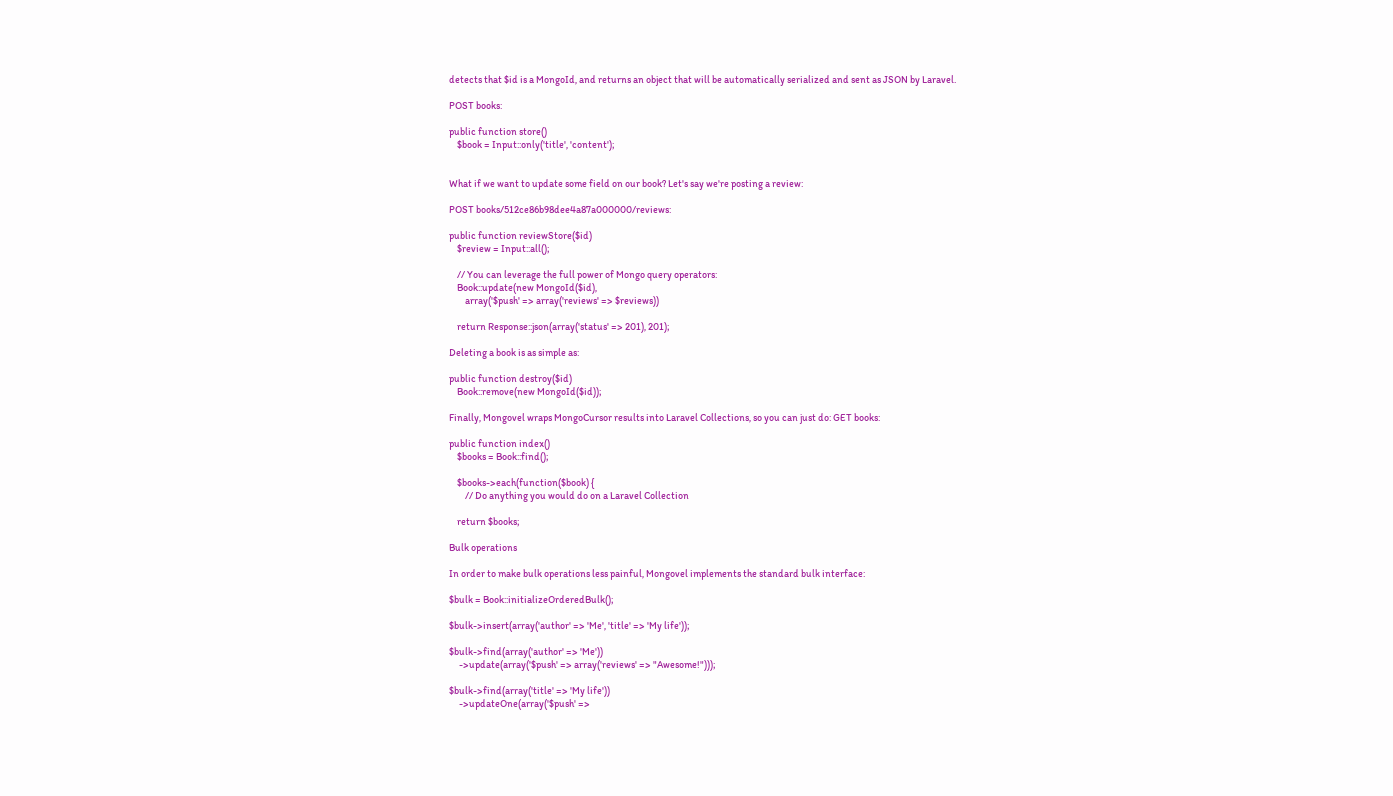detects that $id is a MongoId, and returns an object that will be automatically serialized and sent as JSON by Laravel.

POST books:

public function store()
    $book = Input::only('title', 'content');


What if we want to update some field on our book? Let's say we're posting a review:

POST books/512ce86b98dee4a87a000000/reviews:

public function reviewStore($id)
    $review = Input::all();

    // You can leverage the full power of Mongo query operators:
    Book::update(new MongoId($id),
        array('$push' => array('reviews' => $reviews))

    return Response::json(array('status' => 201), 201);

Deleting a book is as simple as:

public function destroy($id)
    Book::remove(new MongoId($id));

Finally, Mongovel wraps MongoCursor results into Laravel Collections, so you can just do: GET books:

public function index()
    $books = Book::find();

    $books->each(function($book) {
        // Do anything you would do on a Laravel Collection

    return $books;

Bulk operations

In order to make bulk operations less painful, Mongovel implements the standard bulk interface:

$bulk = Book::initializeOrderedBulk();

$bulk->insert(array('author' => 'Me', 'title' => 'My life'));

$bulk->find(array('author' => 'Me'))
     ->update(array('$push' => array('reviews' => "Awesome!")));

$bulk->find(array('title' => 'My life'))
     ->updateOne(array('$push' =>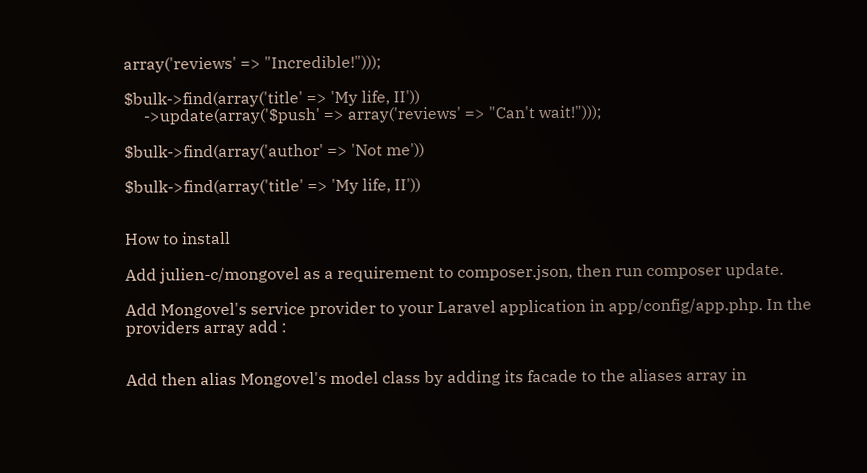array('reviews' => "Incredible!")));

$bulk->find(array('title' => 'My life, II'))
     ->update(array('$push' => array('reviews' => "Can't wait!")));

$bulk->find(array('author' => 'Not me'))

$bulk->find(array('title' => 'My life, II'))


How to install

Add julien-c/mongovel as a requirement to composer.json, then run composer update.

Add Mongovel's service provider to your Laravel application in app/config/app.php. In the providers array add :


Add then alias Mongovel's model class by adding its facade to the aliases array in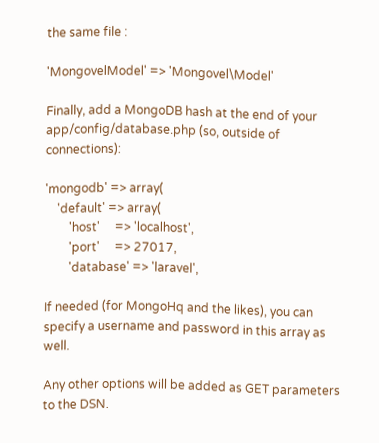the same file :

'MongovelModel' => 'Mongovel\Model'

Finally, add a MongoDB hash at the end of your app/config/database.php (so, outside of connections):

'mongodb' => array(
    'default' => array(
        'host'     => 'localhost',
        'port'     => 27017,
        'database' => 'laravel',

If needed (for MongoHq and the likes), you can specify a username and password in this array as well.

Any other options will be added as GET parameters to the DSN.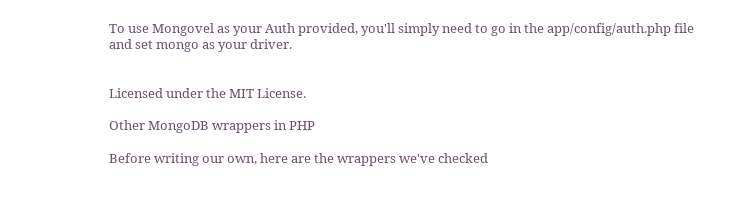To use Mongovel as your Auth provided, you'll simply need to go in the app/config/auth.php file and set mongo as your driver.


Licensed under the MIT License.

Other MongoDB wrappers in PHP

Before writing our own, here are the wrappers we've checked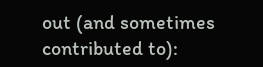out (and sometimes contributed to):